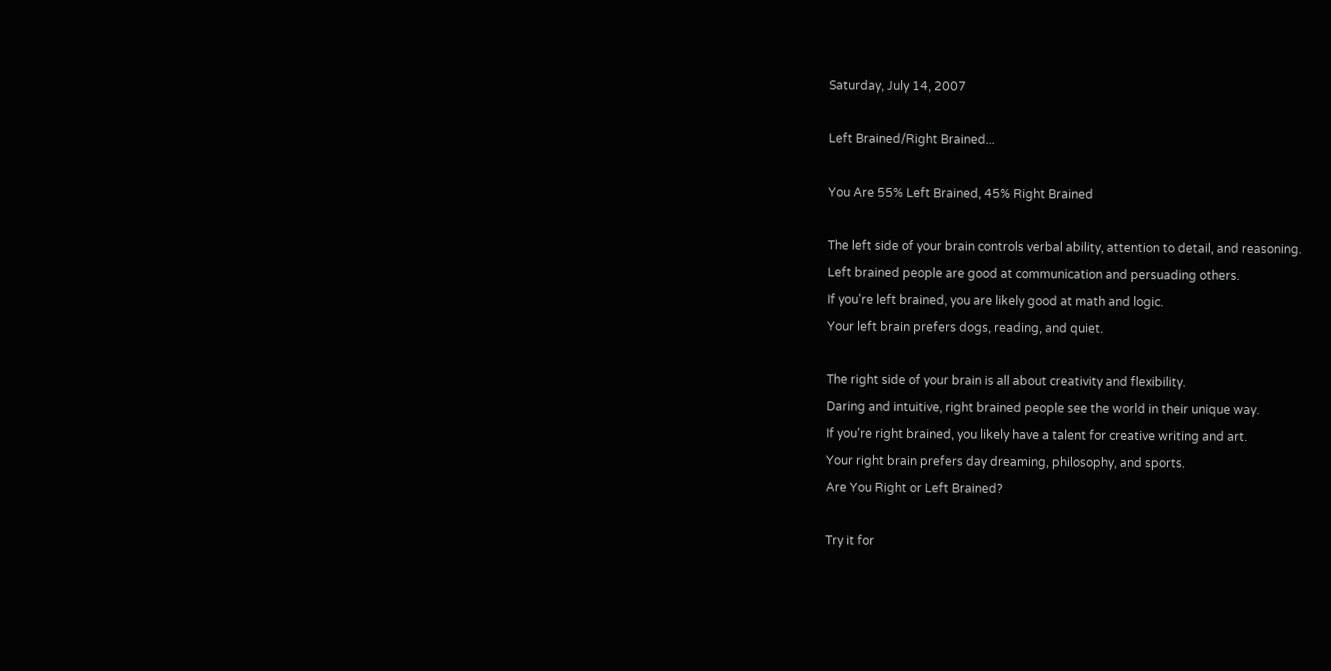Saturday, July 14, 2007

Left Brained/Right Brained...

You Are 55% Left Brained, 45% Right Brained

The left side of your brain controls verbal ability, attention to detail, and reasoning.
Left brained people are good at communication and persuading others.
If you're left brained, you are likely good at math and logic.
Your left brain prefers dogs, reading, and quiet.

The right side of your brain is all about creativity and flexibility.
Daring and intuitive, right brained people see the world in their unique way.
If you're right brained, you likely have a talent for creative writing and art.
Your right brain prefers day dreaming, philosophy, and sports.
Are You Right or Left Brained?

Try it for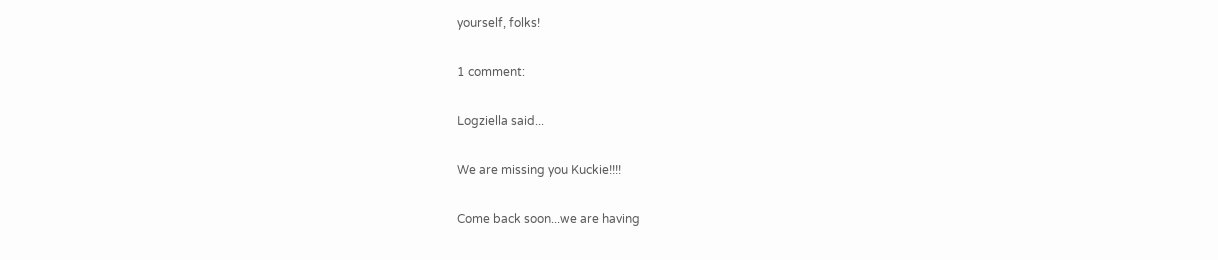yourself, folks!

1 comment:

Logziella said...

We are missing you Kuckie!!!!

Come back soon...we are having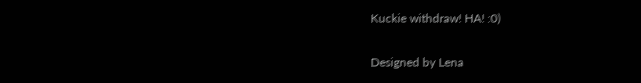Kuckie withdraw! HA! :0)

Designed by Lena